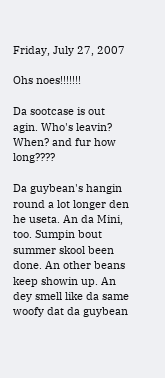Friday, July 27, 2007

Ohs noes!!!!!!!

Da sootcase is out agin. Who's leavin? When? and fur how long????

Da guybean's hangin round a lot longer den he useta. An da Mini, too. Sumpin bout summer skool been done. An other beans keep showin up. An dey smell like da same woofy dat da guybean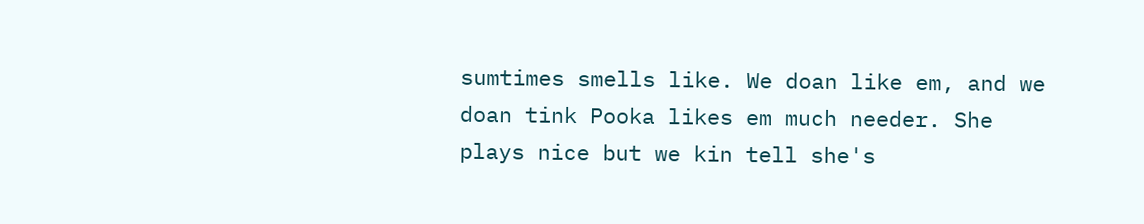sumtimes smells like. We doan like em, and we doan tink Pooka likes em much needer. She plays nice but we kin tell she's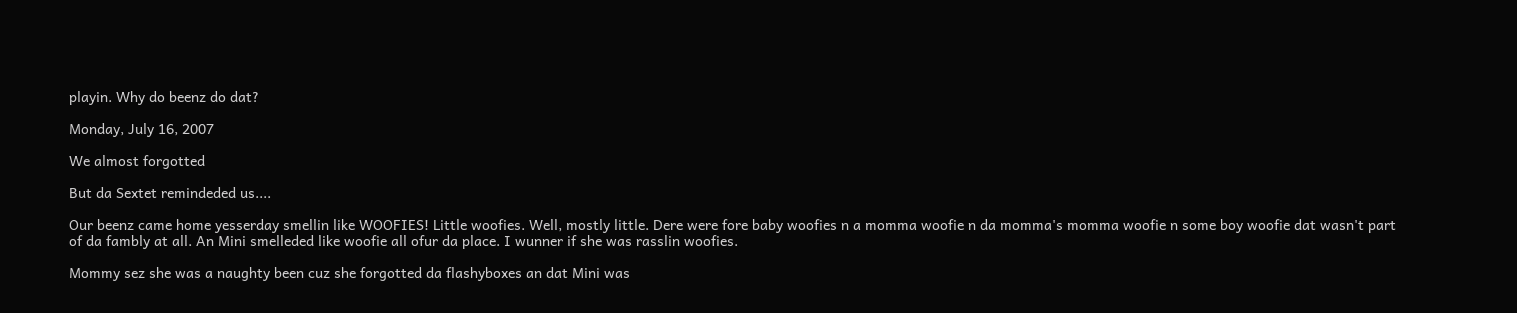playin. Why do beenz do dat?

Monday, July 16, 2007

We almost forgotted

But da Sextet remindeded us....

Our beenz came home yesserday smellin like WOOFIES! Little woofies. Well, mostly little. Dere were fore baby woofies n a momma woofie n da momma's momma woofie n some boy woofie dat wasn't part of da fambly at all. An Mini smelleded like woofie all ofur da place. I wunner if she was rasslin woofies.

Mommy sez she was a naughty been cuz she forgotted da flashyboxes an dat Mini was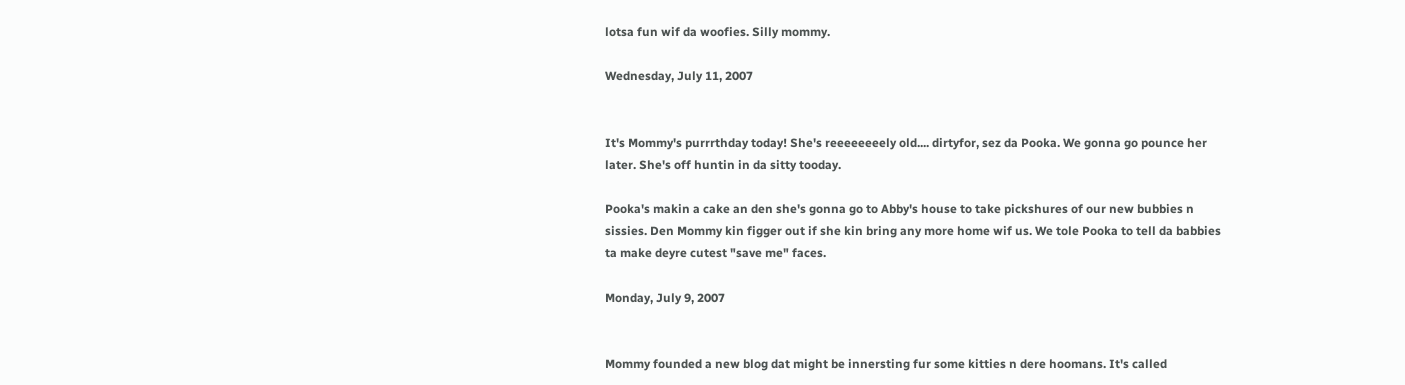lotsa fun wif da woofies. Silly mommy.

Wednesday, July 11, 2007


It's Mommy's purrrthday today! She's reeeeeeeely old.... dirtyfor, sez da Pooka. We gonna go pounce her later. She's off huntin in da sitty tooday.

Pooka's makin a cake an den she's gonna go to Abby's house to take pickshures of our new bubbies n sissies. Den Mommy kin figger out if she kin bring any more home wif us. We tole Pooka to tell da babbies ta make deyre cutest "save me" faces.

Monday, July 9, 2007


Mommy founded a new blog dat might be innersting fur some kitties n dere hoomans. It's called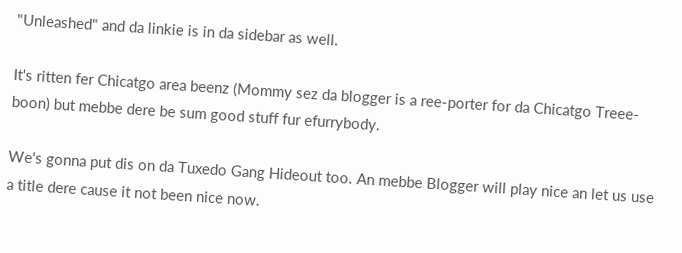"Unleashed" and da linkie is in da sidebar as well.

It's ritten fer Chicatgo area beenz (Mommy sez da blogger is a ree-porter for da Chicatgo Treee-boon) but mebbe dere be sum good stuff fur efurrybody.

We's gonna put dis on da Tuxedo Gang Hideout too. An mebbe Blogger will play nice an let us use a title dere cause it not been nice now.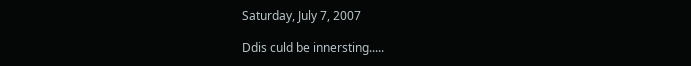Saturday, July 7, 2007

Ddis culd be innersting.....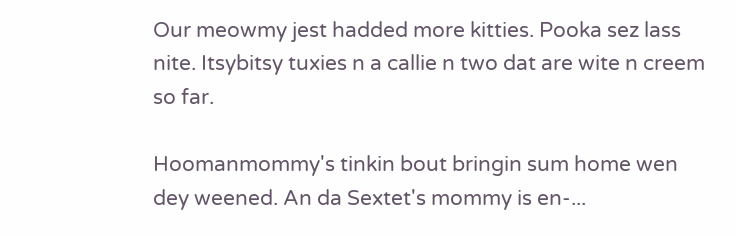Our meowmy jest hadded more kitties. Pooka sez lass nite. Itsybitsy tuxies n a callie n two dat are wite n creem so far.

Hoomanmommy's tinkin bout bringin sum home wen dey weened. An da Sextet's mommy is en-...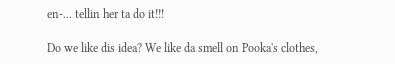en-... tellin her ta do it!!!

Do we like dis idea? We like da smell on Pooka's clothes,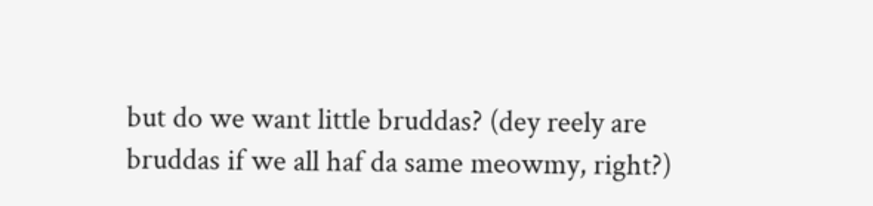but do we want little bruddas? (dey reely are bruddas if we all haf da same meowmy, right?)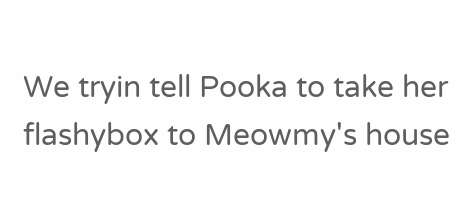We tryin tell Pooka to take her flashybox to Meowmy's house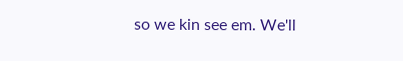so we kin see em. We'll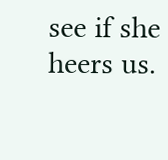see if she heers us.